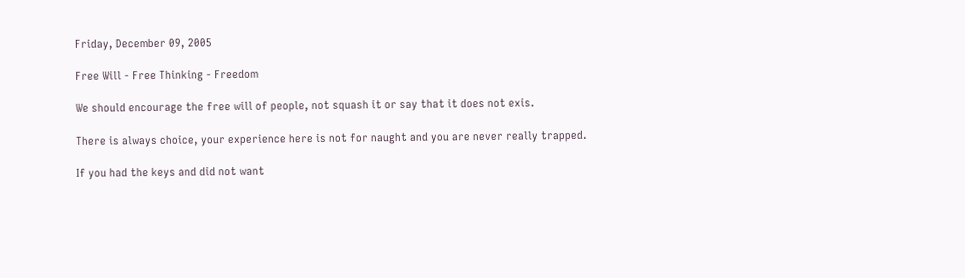Friday, December 09, 2005

Free Will - Free Thinking - Freedom

We should encourage the free will of people, not squash it or say that it does not exis.

There is always choice, your experience here is not for naught and you are never really trapped.

If you had the keys and did not want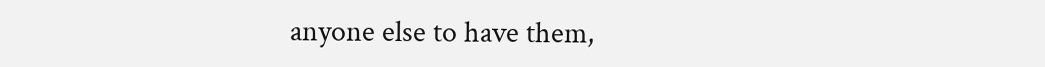anyone else to have them,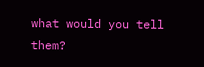what would you tell them?